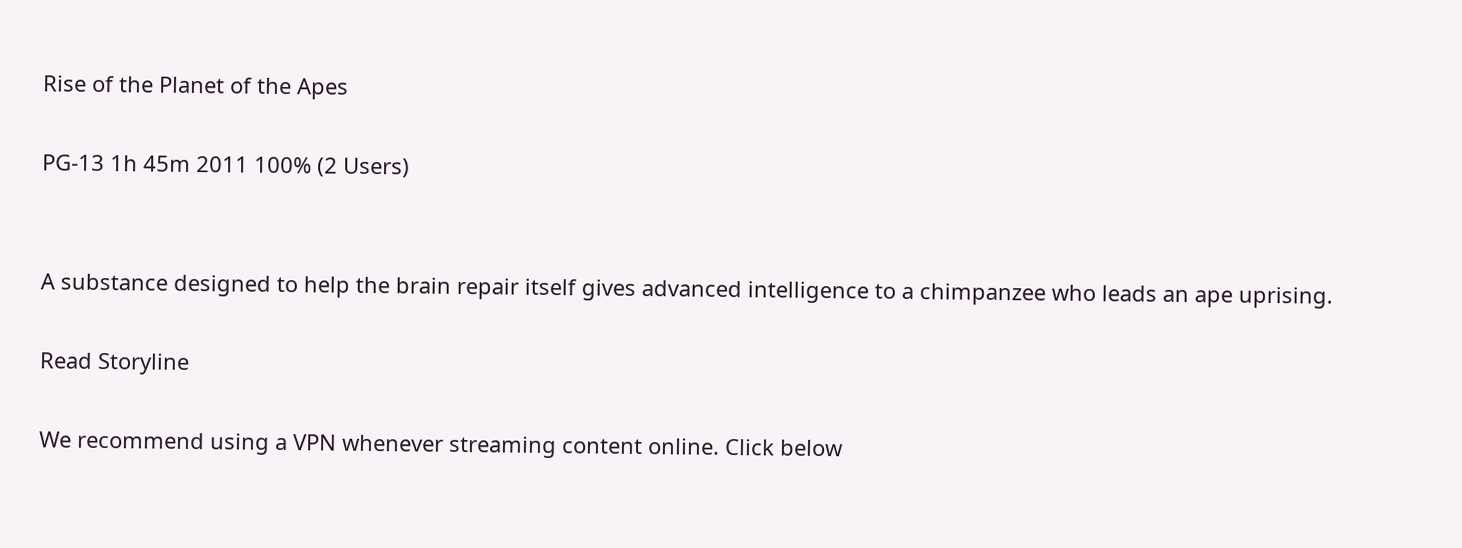Rise of the Planet of the Apes

PG-13 1h 45m 2011 100% (2 Users)


A substance designed to help the brain repair itself gives advanced intelligence to a chimpanzee who leads an ape uprising.

Read Storyline

We recommend using a VPN whenever streaming content online. Click below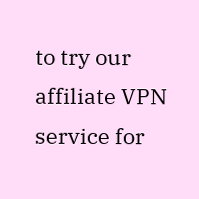to try our affiliate VPN service for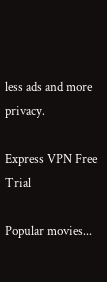less ads and more privacy.

Express VPN Free Trial

Popular movies...